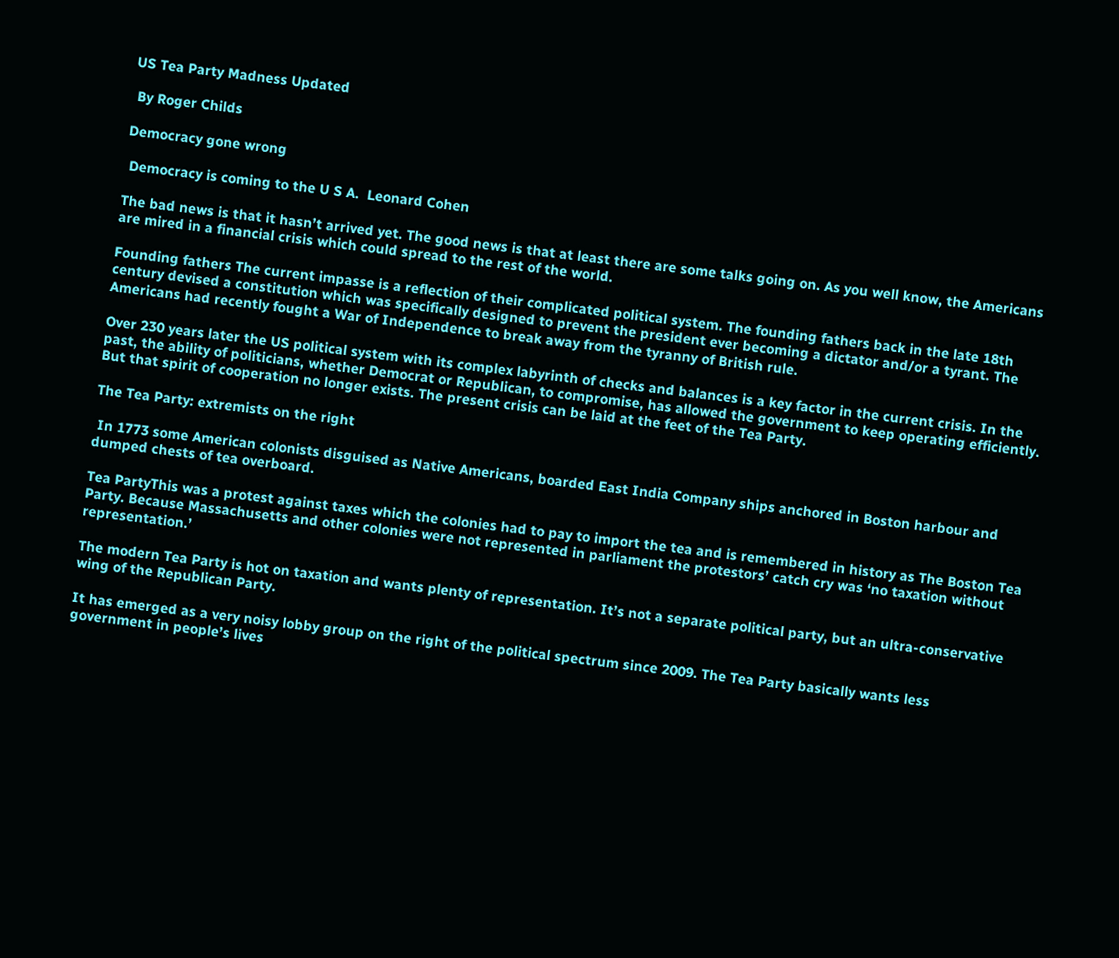US Tea Party Madness Updated

 By Roger Childs

Democracy gone wrong

 Democracy is coming to the U S A.  Leonard Cohen

The bad news is that it hasn’t arrived yet. The good news is that at least there are some talks going on. As you well know, the Americans are mired in a financial crisis which could spread to the rest of the world.

Founding fathers The current impasse is a reflection of their complicated political system. The founding fathers back in the late 18th century devised a constitution which was specifically designed to prevent the president ever becoming a dictator and/or a tyrant. The Americans had recently fought a War of Independence to break away from the tyranny of British rule.

Over 230 years later the US political system with its complex labyrinth of checks and balances is a key factor in the current crisis. In the past, the ability of politicians, whether Democrat or Republican, to compromise, has allowed the government to keep operating efficiently. But that spirit of cooperation no longer exists. The present crisis can be laid at the feet of the Tea Party.

The Tea Party: extremists on the right

 In 1773 some American colonists disguised as Native Americans, boarded East India Company ships anchored in Boston harbour and dumped chests of tea overboard.

Tea PartyThis was a protest against taxes which the colonies had to pay to import the tea and is remembered in history as The Boston Tea Party. Because Massachusetts and other colonies were not represented in parliament the protestors’ catch cry was ‘no taxation without representation.’

The modern Tea Party is hot on taxation and wants plenty of representation. It’s not a separate political party, but an ultra-conservative wing of the Republican Party.

It has emerged as a very noisy lobby group on the right of the political spectrum since 2009. The Tea Party basically wants less government in people’s lives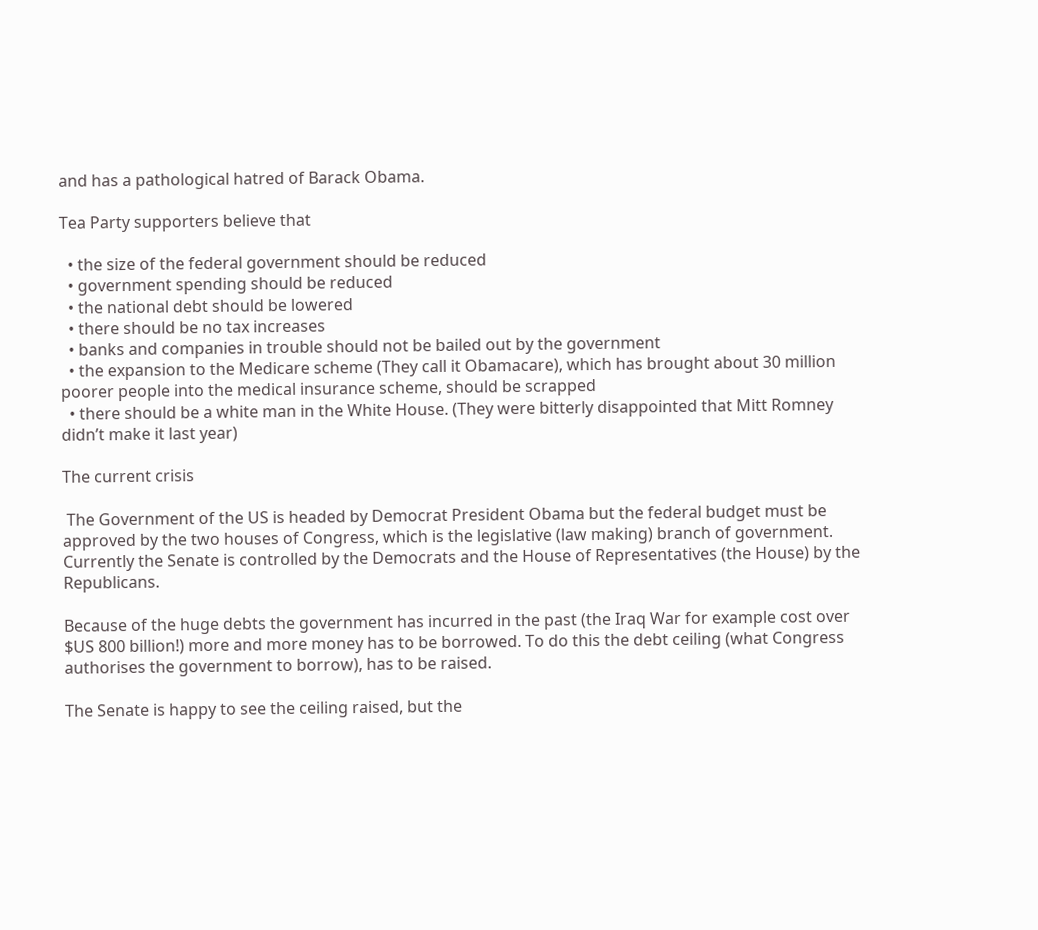and has a pathological hatred of Barack Obama.

Tea Party supporters believe that

  • the size of the federal government should be reduced
  • government spending should be reduced
  • the national debt should be lowered
  • there should be no tax increases
  • banks and companies in trouble should not be bailed out by the government
  • the expansion to the Medicare scheme (They call it Obamacare), which has brought about 30 million poorer people into the medical insurance scheme, should be scrapped
  • there should be a white man in the White House. (They were bitterly disappointed that Mitt Romney didn’t make it last year)

The current crisis

 The Government of the US is headed by Democrat President Obama but the federal budget must be approved by the two houses of Congress, which is the legislative (law making) branch of government. Currently the Senate is controlled by the Democrats and the House of Representatives (the House) by the Republicans.

Because of the huge debts the government has incurred in the past (the Iraq War for example cost over $US 800 billion!) more and more money has to be borrowed. To do this the debt ceiling (what Congress authorises the government to borrow), has to be raised.

The Senate is happy to see the ceiling raised, but the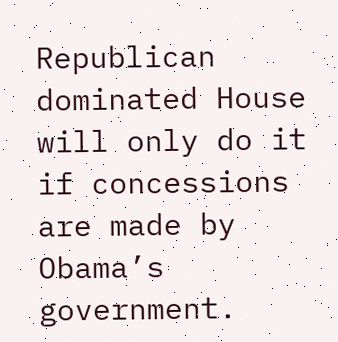Republican dominated House will only do it if concessions are made by Obama’s government.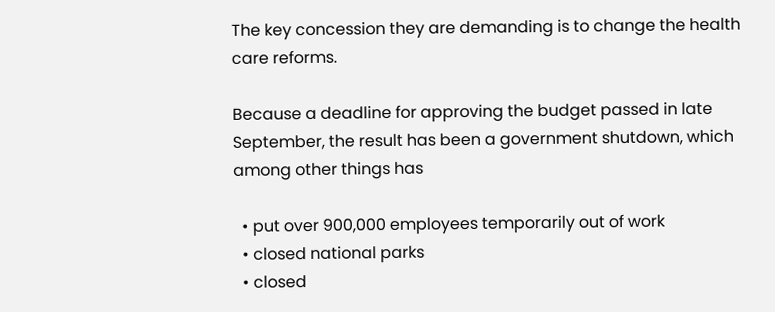The key concession they are demanding is to change the health care reforms.

Because a deadline for approving the budget passed in late September, the result has been a government shutdown, which among other things has

  • put over 900,000 employees temporarily out of work
  • closed national parks
  • closed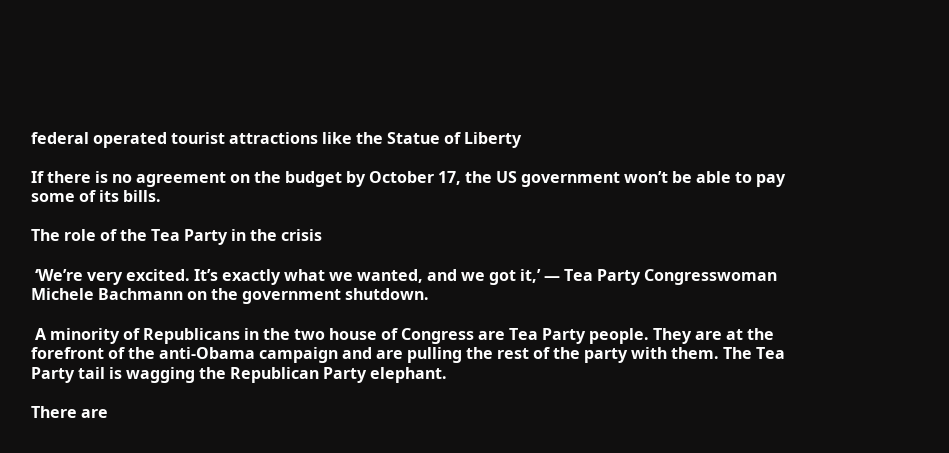federal operated tourist attractions like the Statue of Liberty

If there is no agreement on the budget by October 17, the US government won’t be able to pay some of its bills.

The role of the Tea Party in the crisis

 ‘We’re very excited. It’s exactly what we wanted, and we got it,’ — Tea Party Congresswoman Michele Bachmann on the government shutdown.

 A minority of Republicans in the two house of Congress are Tea Party people. They are at the forefront of the anti-Obama campaign and are pulling the rest of the party with them. The Tea Party tail is wagging the Republican Party elephant.

There are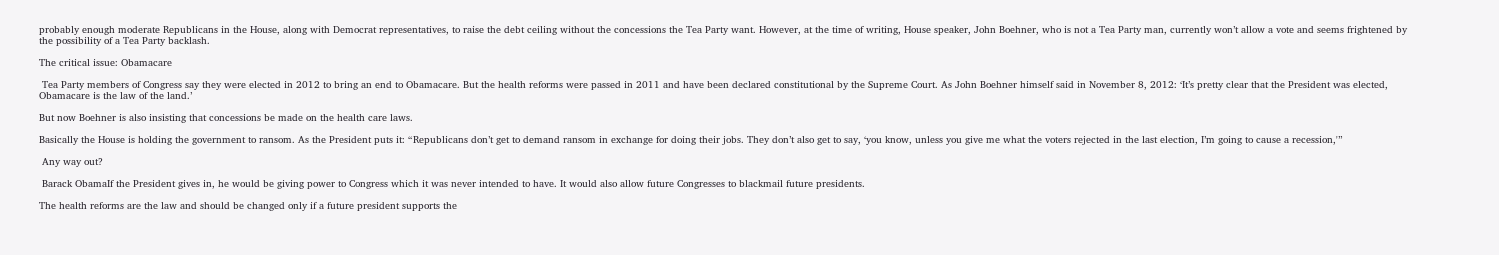probably enough moderate Republicans in the House, along with Democrat representatives, to raise the debt ceiling without the concessions the Tea Party want. However, at the time of writing, House speaker, John Boehner, who is not a Tea Party man, currently won’t allow a vote and seems frightened by the possibility of a Tea Party backlash.

The critical issue: Obamacare

 Tea Party members of Congress say they were elected in 2012 to bring an end to Obamacare. But the health reforms were passed in 2011 and have been declared constitutional by the Supreme Court. As John Boehner himself said in November 8, 2012: ‘It’s pretty clear that the President was elected, Obamacare is the law of the land.’

But now Boehner is also insisting that concessions be made on the health care laws.

Basically the House is holding the government to ransom. As the President puts it: “Republicans don’t get to demand ransom in exchange for doing their jobs. They don’t also get to say, ‘you know, unless you give me what the voters rejected in the last election, I’m going to cause a recession,'”

 Any way out?

 Barack ObamaIf the President gives in, he would be giving power to Congress which it was never intended to have. It would also allow future Congresses to blackmail future presidents.

The health reforms are the law and should be changed only if a future president supports the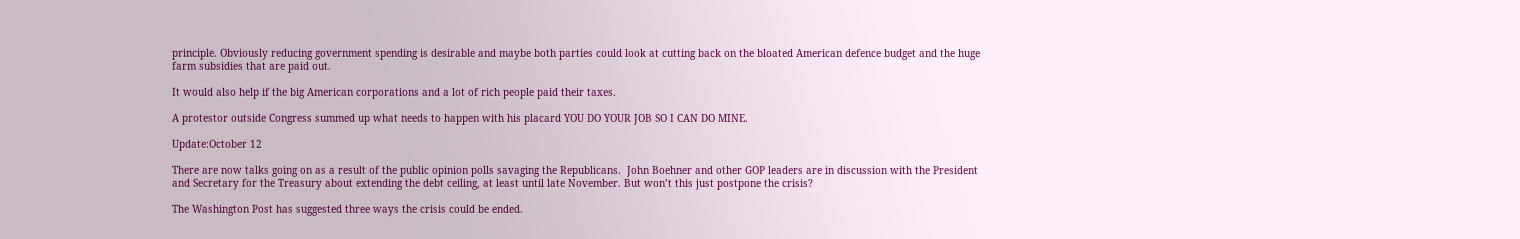principle. Obviously reducing government spending is desirable and maybe both parties could look at cutting back on the bloated American defence budget and the huge farm subsidies that are paid out.

It would also help if the big American corporations and a lot of rich people paid their taxes.

A protestor outside Congress summed up what needs to happen with his placard YOU DO YOUR JOB SO I CAN DO MINE.

Update:October 12

There are now talks going on as a result of the public opinion polls savaging the Republicans.  John Boehner and other GOP leaders are in discussion with the President and Secretary for the Treasury about extending the debt ceiling, at least until late November. But won’t this just postpone the crisis?

The Washington Post has suggested three ways the crisis could be ended.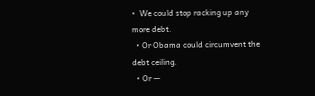•  We could stop racking up any more debt.
  • Or Obama could circumvent the debt ceiling.
  • Or —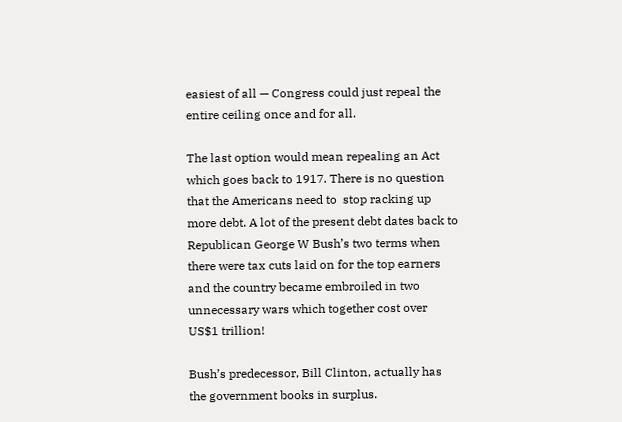easiest of all — Congress could just repeal the entire ceiling once and for all.

The last option would mean repealing an Act which goes back to 1917. There is no question that the Americans need to  stop racking up more debt. A lot of the present debt dates back to  Republican George W Bush’s two terms when there were tax cuts laid on for the top earners and the country became embroiled in two unnecessary wars which together cost over US$1 trillion!

Bush’s predecessor, Bill Clinton, actually has the government books in surplus.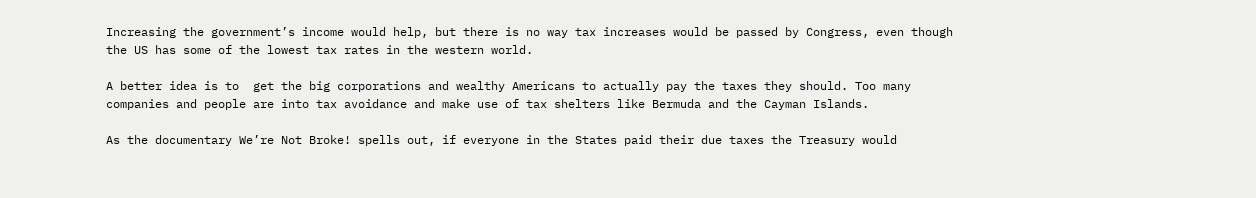Increasing the government’s income would help, but there is no way tax increases would be passed by Congress, even though the US has some of the lowest tax rates in the western world.

A better idea is to  get the big corporations and wealthy Americans to actually pay the taxes they should. Too many companies and people are into tax avoidance and make use of tax shelters like Bermuda and the Cayman Islands.

As the documentary We’re Not Broke! spells out, if everyone in the States paid their due taxes the Treasury would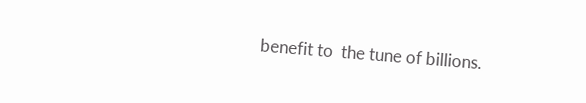benefit to  the tune of billions.